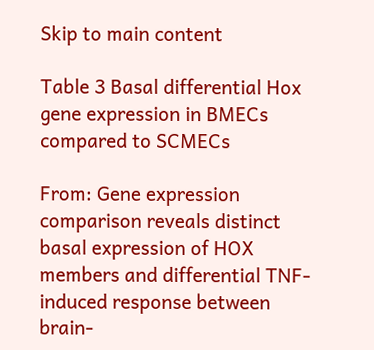Skip to main content

Table 3 Basal differential Hox gene expression in BMECs compared to SCMECs

From: Gene expression comparison reveals distinct basal expression of HOX members and differential TNF-induced response between brain-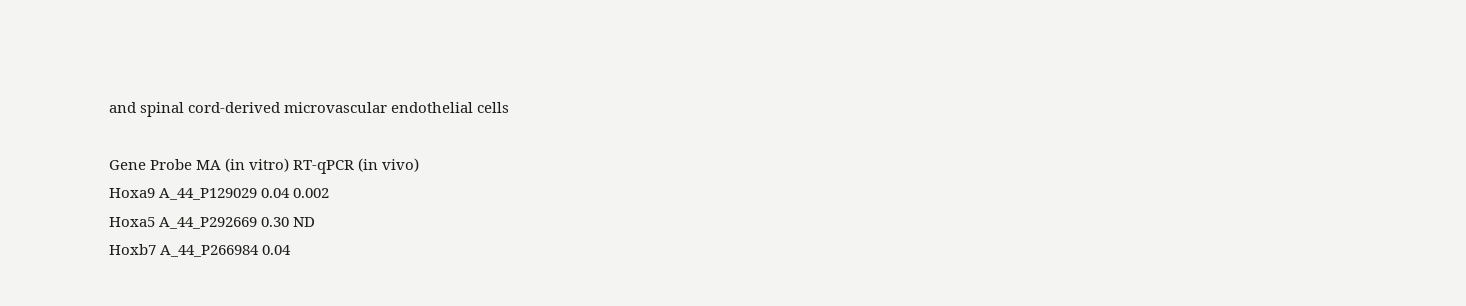and spinal cord-derived microvascular endothelial cells

Gene Probe MA (in vitro) RT-qPCR (in vivo)
Hoxa9 A_44_P129029 0.04 0.002
Hoxa5 A_44_P292669 0.30 ND
Hoxb7 A_44_P266984 0.04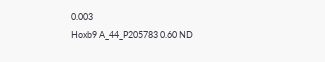0.003
Hoxb9 A_44_P205783 0.60 ND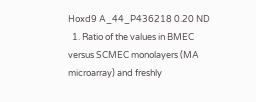Hoxd9 A_44_P436218 0.20 ND
  1. Ratio of the values in BMEC versus SCMEC monolayers (MA microarray) and freshly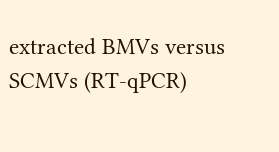extracted BMVs versus SCMVs (RT-qPCR)